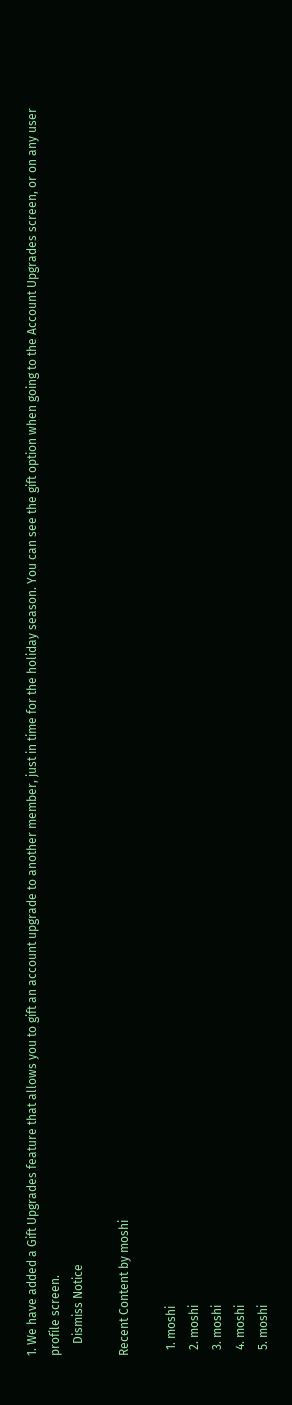1. We have added a Gift Upgrades feature that allows you to gift an account upgrade to another member, just in time for the holiday season. You can see the gift option when going to the Account Upgrades screen, or on any user profile screen.
    Dismiss Notice

Recent Content by moshi

  1. moshi
  2. moshi
  3. moshi
  4. moshi
  5. moshi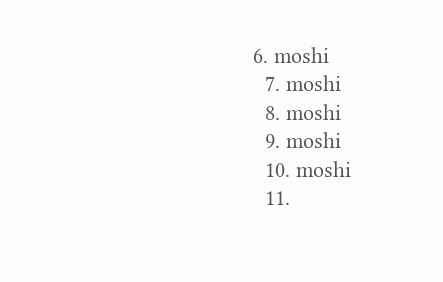6. moshi
  7. moshi
  8. moshi
  9. moshi
  10. moshi
  11.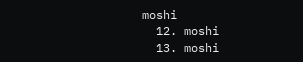moshi
  12. moshi
  13. moshi